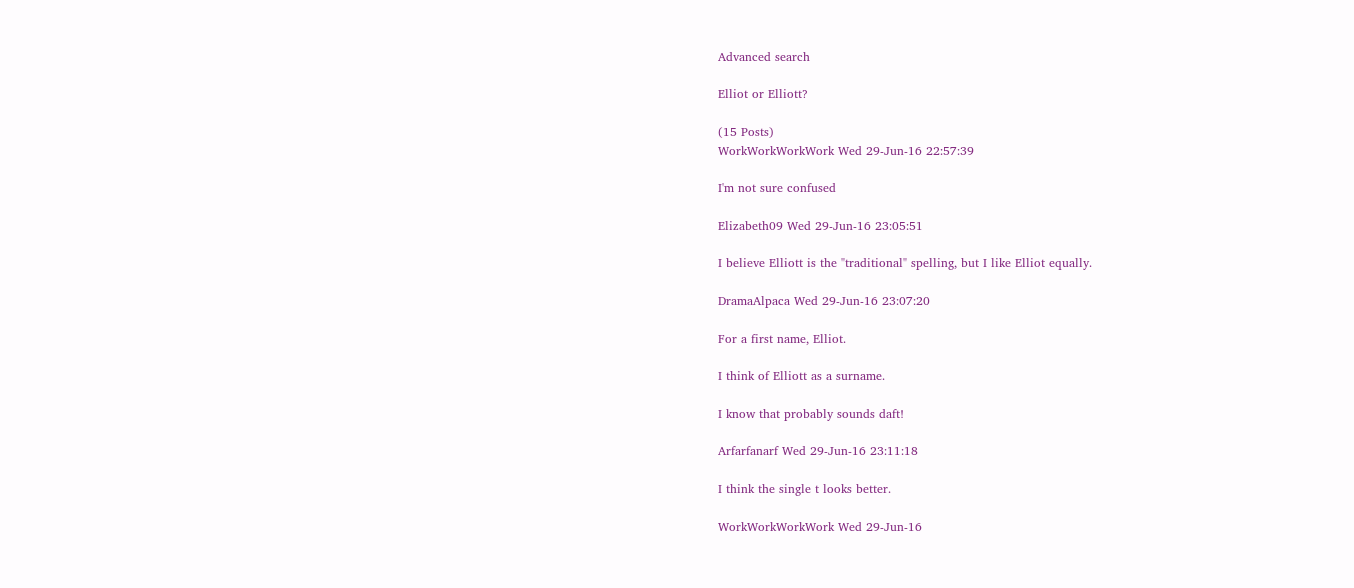Advanced search

Elliot or Elliott?

(15 Posts)
WorkWorkWorkWork Wed 29-Jun-16 22:57:39

I'm not sure confused

Elizabeth09 Wed 29-Jun-16 23:05:51

I believe Elliott is the "traditional" spelling, but I like Elliot equally.

DramaAlpaca Wed 29-Jun-16 23:07:20

For a first name, Elliot.

I think of Elliott as a surname.

I know that probably sounds daft!

Arfarfanarf Wed 29-Jun-16 23:11:18

I think the single t looks better.

WorkWorkWorkWork Wed 29-Jun-16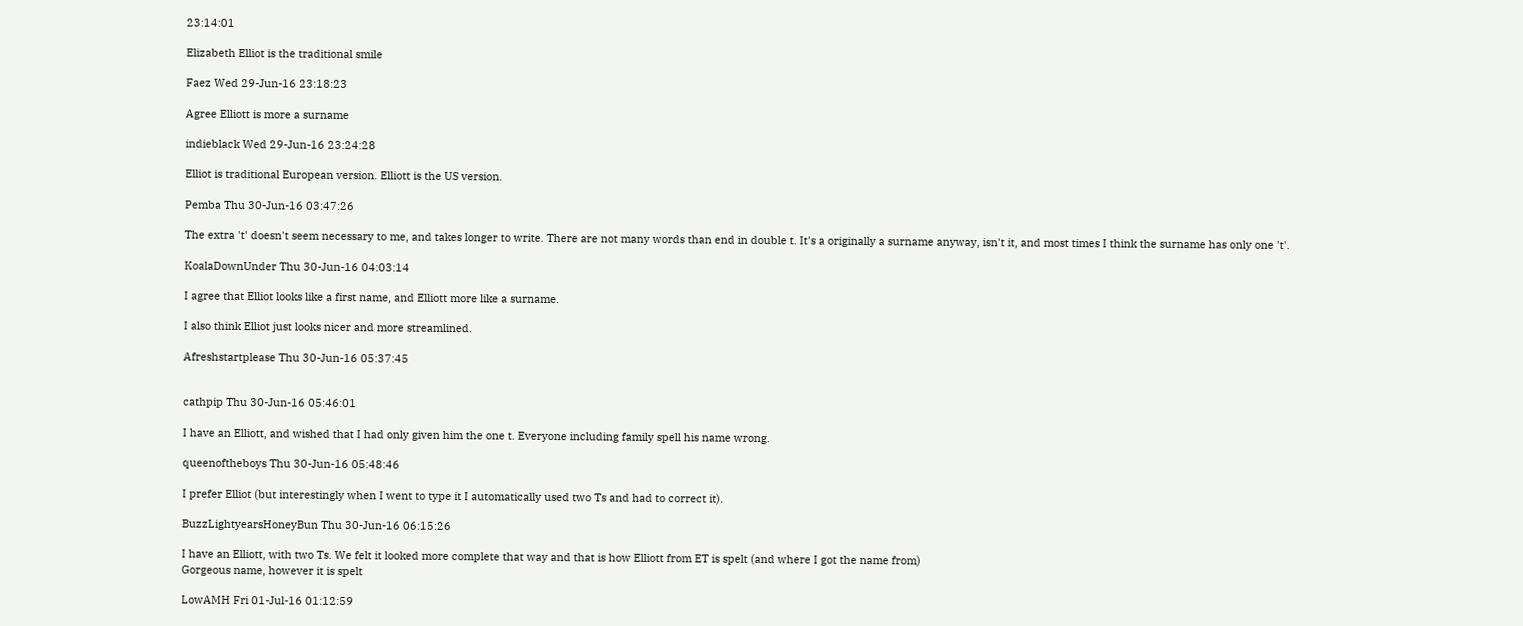23:14:01

Elizabeth Elliot is the traditional smile

Faez Wed 29-Jun-16 23:18:23

Agree Elliott is more a surname

indieblack Wed 29-Jun-16 23:24:28

Elliot is traditional European version. Elliott is the US version.

Pemba Thu 30-Jun-16 03:47:26

The extra 't' doesn't seem necessary to me, and takes longer to write. There are not many words than end in double t. It's a originally a surname anyway, isn't it, and most times I think the surname has only one 't'.

KoalaDownUnder Thu 30-Jun-16 04:03:14

I agree that Elliot looks like a first name, and Elliott more like a surname.

I also think Elliot just looks nicer and more streamlined.

Afreshstartplease Thu 30-Jun-16 05:37:45


cathpip Thu 30-Jun-16 05:46:01

I have an Elliott, and wished that I had only given him the one t. Everyone including family spell his name wrong.

queenoftheboys Thu 30-Jun-16 05:48:46

I prefer Elliot (but interestingly when I went to type it I automatically used two Ts and had to correct it).

BuzzLightyearsHoneyBun Thu 30-Jun-16 06:15:26

I have an Elliott, with two Ts. We felt it looked more complete that way and that is how Elliott from ET is spelt (and where I got the name from)
Gorgeous name, however it is spelt

LowAMH Fri 01-Jul-16 01:12:59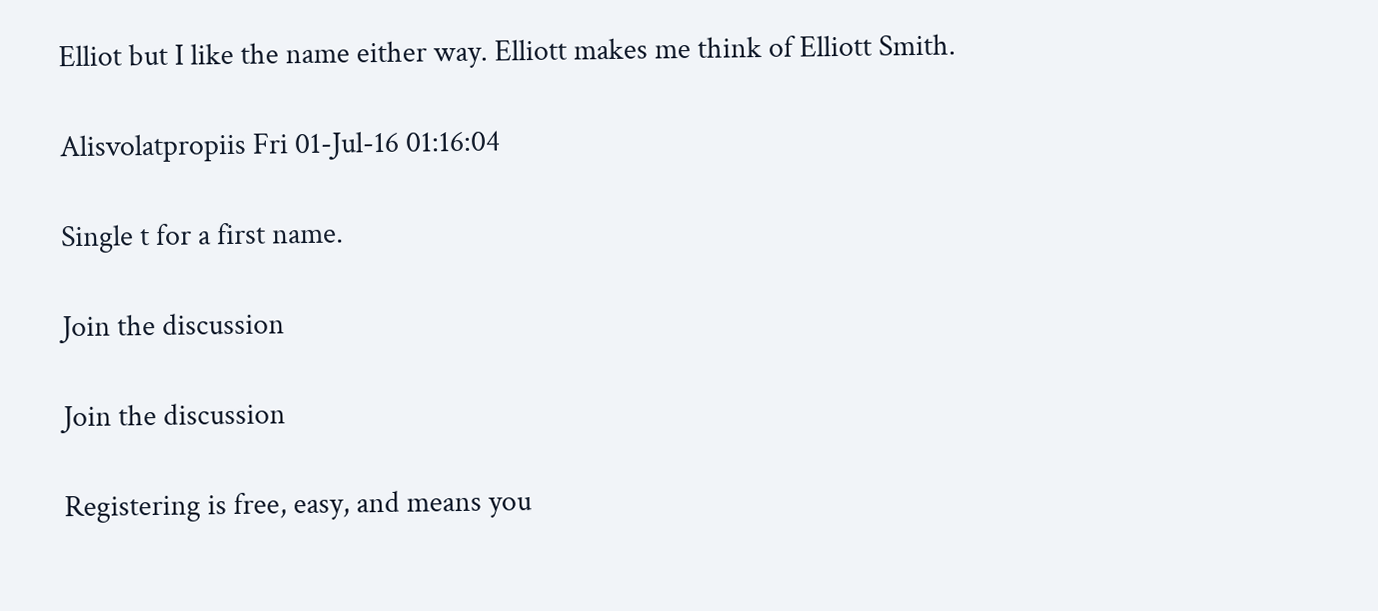Elliot but I like the name either way. Elliott makes me think of Elliott Smith.

Alisvolatpropiis Fri 01-Jul-16 01:16:04

Single t for a first name.

Join the discussion

Join the discussion

Registering is free, easy, and means you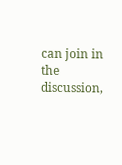can join in the discussion,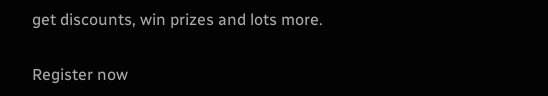get discounts, win prizes and lots more.

Register now